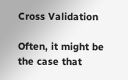Cross Validation

Often, it might be the case that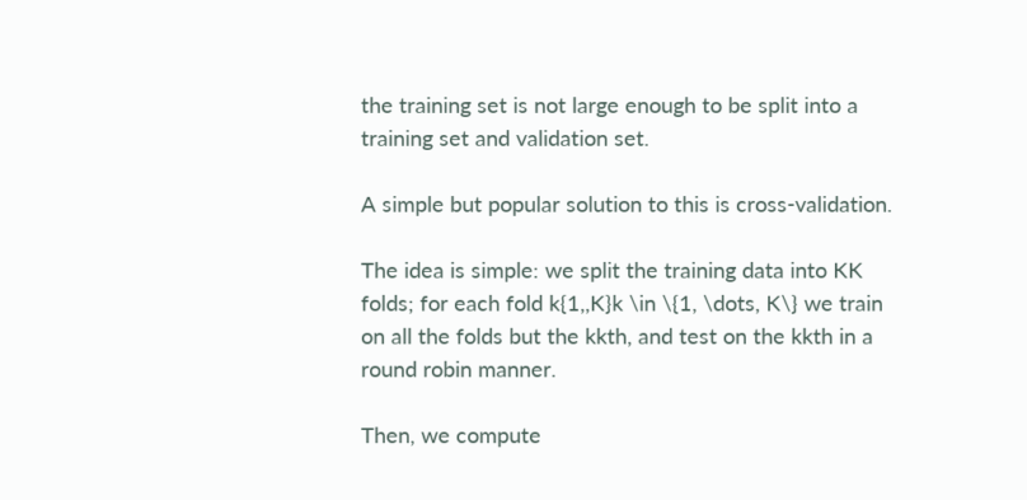the training set is not large enough to be split into a training set and validation set.

A simple but popular solution to this is cross-validation.

The idea is simple: we split the training data into KK folds; for each fold k{1,,K}k \in \{1, \dots, K\} we train on all the folds but the kkth, and test on the kkth in a round robin manner.

Then, we compute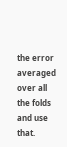the error averaged over all the folds and use that.